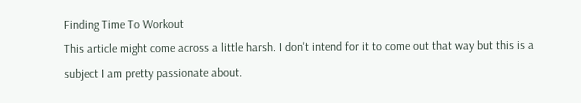Finding Time To Workout
This article might come across a little harsh. I don't intend for it to come out that way but this is a subject I am pretty passionate about.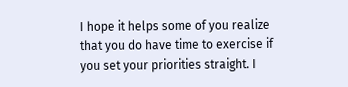I hope it helps some of you realize that you do have time to exercise if you set your priorities straight. I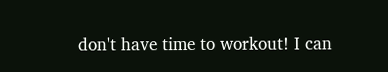don't have time to workout! I can